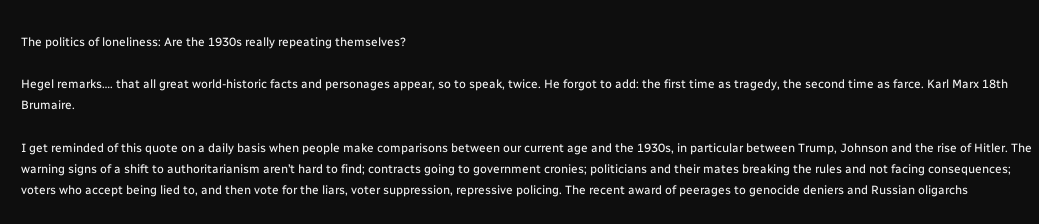The politics of loneliness: Are the 1930s really repeating themselves?

Hegel remarks…. that all great world-historic facts and personages appear, so to speak, twice. He forgot to add: the first time as tragedy, the second time as farce. Karl Marx 18th Brumaire.

I get reminded of this quote on a daily basis when people make comparisons between our current age and the 1930s, in particular between Trump, Johnson and the rise of Hitler. The warning signs of a shift to authoritarianism aren’t hard to find; contracts going to government cronies; politicians and their mates breaking the rules and not facing consequences; voters who accept being lied to, and then vote for the liars, voter suppression, repressive policing. The recent award of peerages to genocide deniers and Russian oligarchs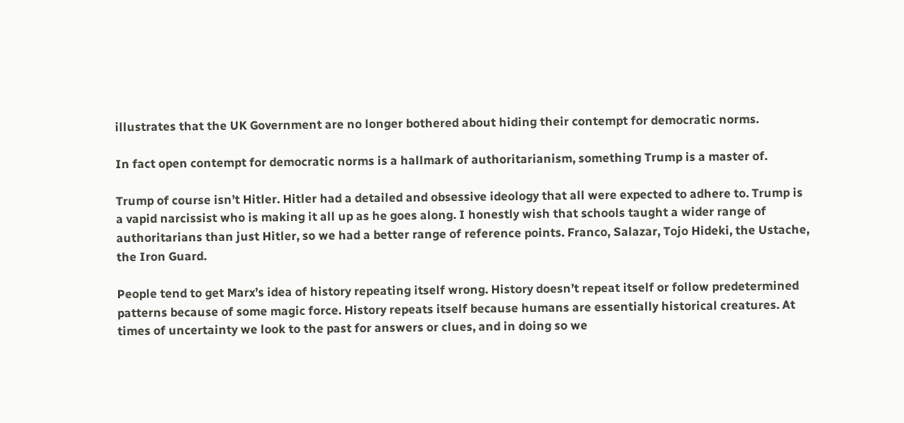illustrates that the UK Government are no longer bothered about hiding their contempt for democratic norms.

In fact open contempt for democratic norms is a hallmark of authoritarianism, something Trump is a master of.

Trump of course isn’t Hitler. Hitler had a detailed and obsessive ideology that all were expected to adhere to. Trump is a vapid narcissist who is making it all up as he goes along. I honestly wish that schools taught a wider range of authoritarians than just Hitler, so we had a better range of reference points. Franco, Salazar, Tojo Hideki, the Ustache, the Iron Guard.

People tend to get Marx’s idea of history repeating itself wrong. History doesn’t repeat itself or follow predetermined patterns because of some magic force. History repeats itself because humans are essentially historical creatures. At times of uncertainty we look to the past for answers or clues, and in doing so we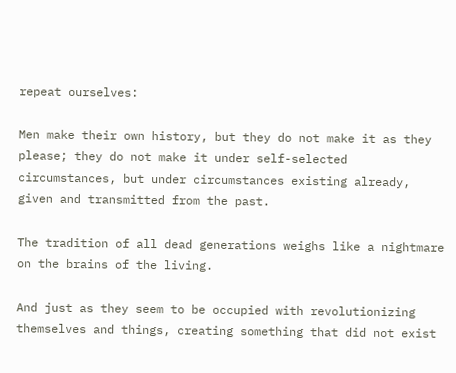repeat ourselves:

Men make their own history, but they do not make it as they please; they do not make it under self-selected circumstances, but under circumstances existing already, given and transmitted from the past.

The tradition of all dead generations weighs like a nightmare on the brains of the living.

And just as they seem to be occupied with revolutionizing themselves and things, creating something that did not exist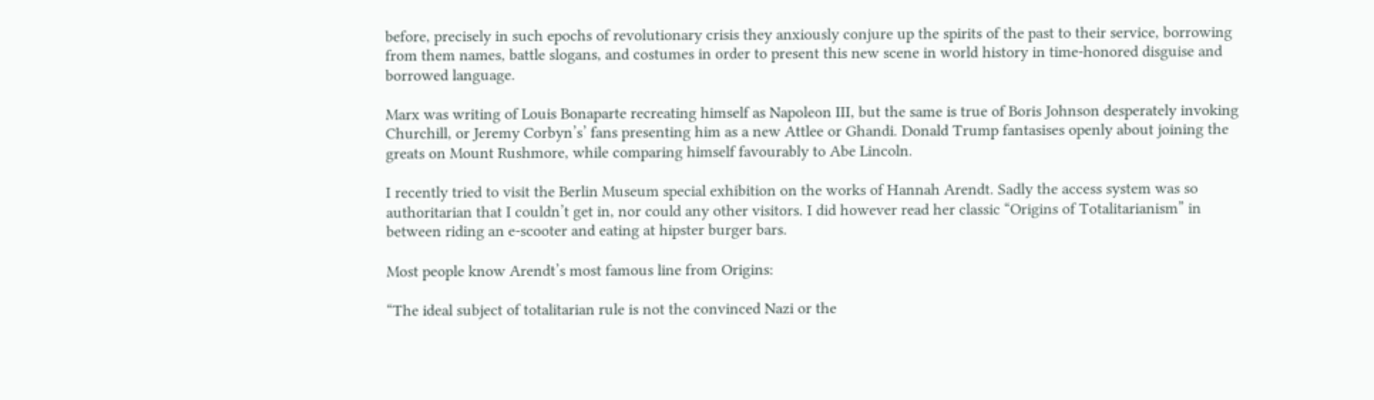before, precisely in such epochs of revolutionary crisis they anxiously conjure up the spirits of the past to their service, borrowing from them names, battle slogans, and costumes in order to present this new scene in world history in time-honored disguise and borrowed language.

Marx was writing of Louis Bonaparte recreating himself as Napoleon III, but the same is true of Boris Johnson desperately invoking Churchill, or Jeremy Corbyn’s’ fans presenting him as a new Attlee or Ghandi. Donald Trump fantasises openly about joining the greats on Mount Rushmore, while comparing himself favourably to Abe Lincoln.

I recently tried to visit the Berlin Museum special exhibition on the works of Hannah Arendt. Sadly the access system was so authoritarian that I couldn’t get in, nor could any other visitors. I did however read her classic “Origins of Totalitarianism” in between riding an e-scooter and eating at hipster burger bars.

Most people know Arendt’s most famous line from Origins:

“The ideal subject of totalitarian rule is not the convinced Nazi or the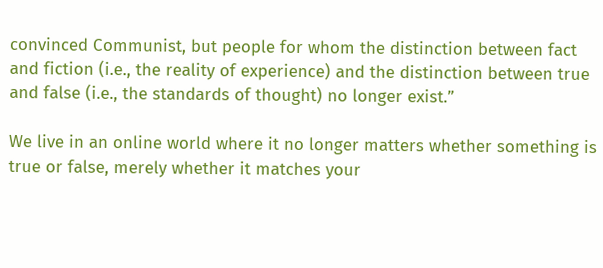convinced Communist, but people for whom the distinction between fact and fiction (i.e., the reality of experience) and the distinction between true and false (i.e., the standards of thought) no longer exist.”

We live in an online world where it no longer matters whether something is true or false, merely whether it matches your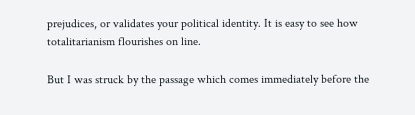prejudices, or validates your political identity. It is easy to see how totalitarianism flourishes on line.

But I was struck by the passage which comes immediately before the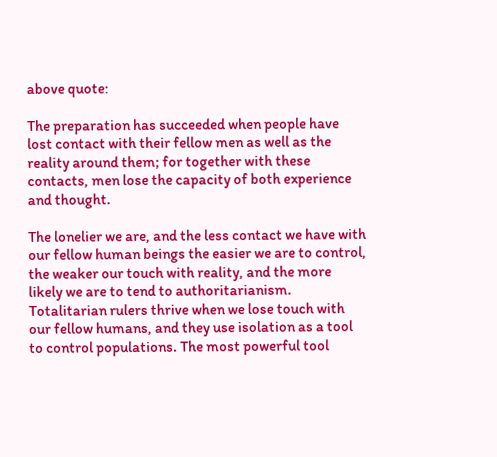above quote:

The preparation has succeeded when people have lost contact with their fellow men as well as the reality around them; for together with these contacts, men lose the capacity of both experience and thought.

The lonelier we are, and the less contact we have with our fellow human beings the easier we are to control, the weaker our touch with reality, and the more likely we are to tend to authoritarianism. Totalitarian rulers thrive when we lose touch with our fellow humans, and they use isolation as a tool to control populations. The most powerful tool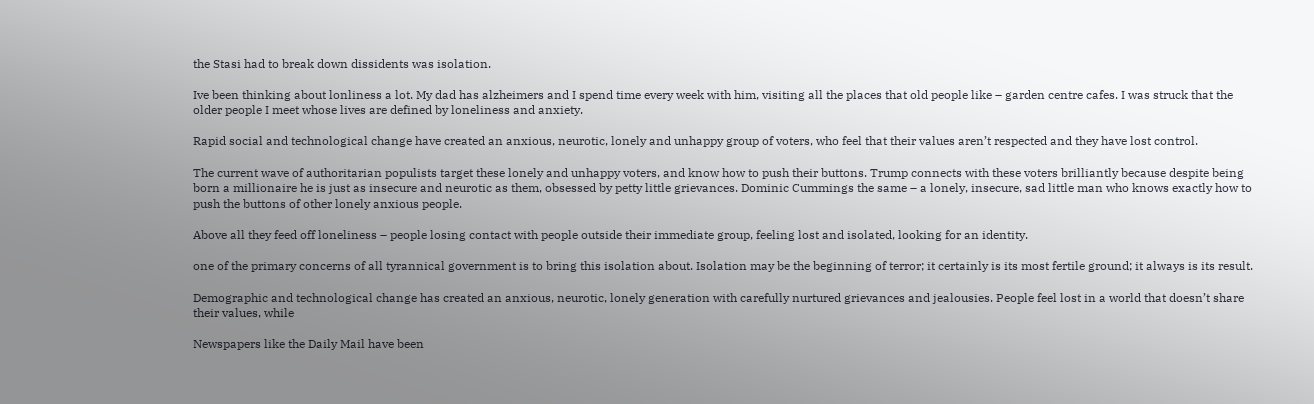the Stasi had to break down dissidents was isolation.

Ive been thinking about lonliness a lot. My dad has alzheimers and I spend time every week with him, visiting all the places that old people like – garden centre cafes. I was struck that the older people I meet whose lives are defined by loneliness and anxiety.

Rapid social and technological change have created an anxious, neurotic, lonely and unhappy group of voters, who feel that their values aren’t respected and they have lost control.

The current wave of authoritarian populists target these lonely and unhappy voters, and know how to push their buttons. Trump connects with these voters brilliantly because despite being born a millionaire he is just as insecure and neurotic as them, obsessed by petty little grievances. Dominic Cummings the same – a lonely, insecure, sad little man who knows exactly how to push the buttons of other lonely anxious people.

Above all they feed off loneliness – people losing contact with people outside their immediate group, feeling lost and isolated, looking for an identity.

one of the primary concerns of all tyrannical government is to bring this isolation about. Isolation may be the beginning of terror; it certainly is its most fertile ground; it always is its result.

Demographic and technological change has created an anxious, neurotic, lonely generation with carefully nurtured grievances and jealousies. People feel lost in a world that doesn’t share their values, while

Newspapers like the Daily Mail have been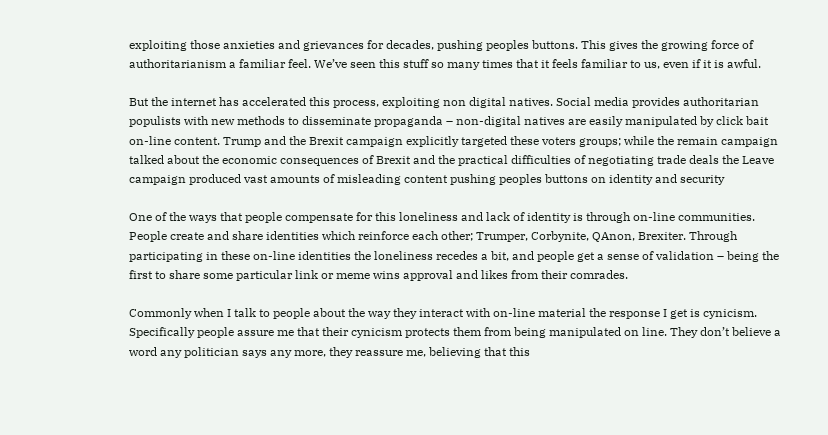exploiting those anxieties and grievances for decades, pushing peoples buttons. This gives the growing force of authoritarianism a familiar feel. We’ve seen this stuff so many times that it feels familiar to us, even if it is awful.

But the internet has accelerated this process, exploiting non digital natives. Social media provides authoritarian populists with new methods to disseminate propaganda – non-digital natives are easily manipulated by click bait on-line content. Trump and the Brexit campaign explicitly targeted these voters groups; while the remain campaign talked about the economic consequences of Brexit and the practical difficulties of negotiating trade deals the Leave campaign produced vast amounts of misleading content pushing peoples buttons on identity and security

One of the ways that people compensate for this loneliness and lack of identity is through on-line communities. People create and share identities which reinforce each other; Trumper, Corbynite, QAnon, Brexiter. Through participating in these on-line identities the loneliness recedes a bit, and people get a sense of validation – being the first to share some particular link or meme wins approval and likes from their comrades.

Commonly when I talk to people about the way they interact with on-line material the response I get is cynicism. Specifically people assure me that their cynicism protects them from being manipulated on line. They don’t believe a word any politician says any more, they reassure me, believing that this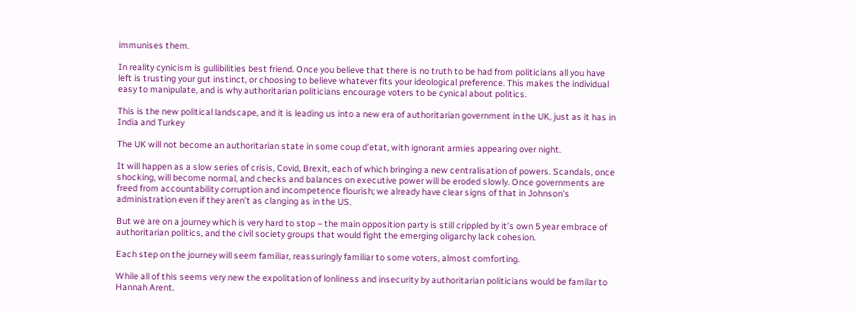immunises them.

In reality cynicism is gullibilities best friend. Once you believe that there is no truth to be had from politicians all you have left is trusting your gut instinct, or choosing to believe whatever fits your ideological preference. This makes the individual easy to manipulate, and is why authoritarian politicians encourage voters to be cynical about politics.

This is the new political landscape, and it is leading us into a new era of authoritarian government in the UK, just as it has in India and Turkey

The UK will not become an authoritarian state in some coup d’etat, with ignorant armies appearing over night.

It will happen as a slow series of crisis, Covid, Brexit, each of which bringing a new centralisation of powers. Scandals, once shocking, will become normal, and checks and balances on executive power will be eroded slowly. Once governments are freed from accountability corruption and incompetence flourish; we already have clear signs of that in Johnson’s administration even if they aren’t as clanging as in the US.

But we are on a journey which is very hard to stop – the main opposition party is still crippled by it’s own 5 year embrace of authoritarian politics, and the civil society groups that would fight the emerging oligarchy lack cohesion.

Each step on the journey will seem familiar, reassuringly familiar to some voters, almost comforting.

While all of this seems very new the expolitation of lonliness and insecurity by authoritarian politicians would be familar to Hannah Arent.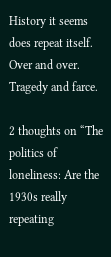History it seems does repeat itself. Over and over. Tragedy and farce.

2 thoughts on “The politics of loneliness: Are the 1930s really repeating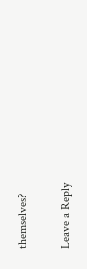themselves?

Leave a Reply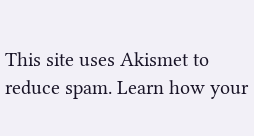This site uses Akismet to reduce spam. Learn how your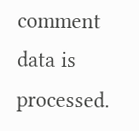comment data is processed.